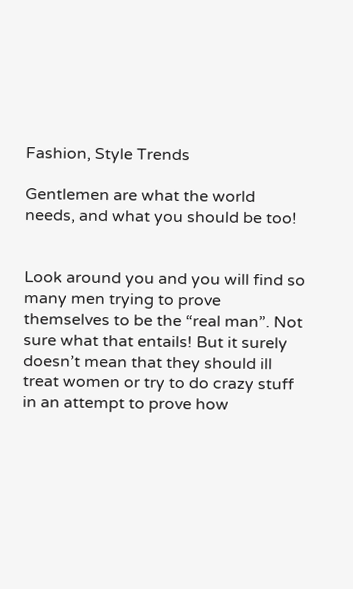Fashion, Style Trends

Gentlemen are what the world needs, and what you should be too!


Look around you and you will find so many men trying to prove themselves to be the “real man”. Not sure what that entails! But it surely doesn’t mean that they should ill treat women or try to do crazy stuff in an attempt to prove how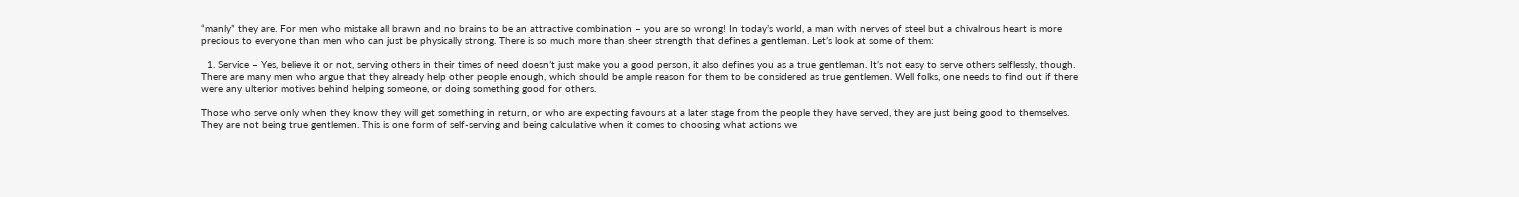“manly” they are. For men who mistake all brawn and no brains to be an attractive combination – you are so wrong! In today’s world, a man with nerves of steel but a chivalrous heart is more precious to everyone than men who can just be physically strong. There is so much more than sheer strength that defines a gentleman. Let’s look at some of them:

  1. Service – Yes, believe it or not, serving others in their times of need doesn’t just make you a good person, it also defines you as a true gentleman. It’s not easy to serve others selflessly, though. There are many men who argue that they already help other people enough, which should be ample reason for them to be considered as true gentlemen. Well folks, one needs to find out if there were any ulterior motives behind helping someone, or doing something good for others.

Those who serve only when they know they will get something in return, or who are expecting favours at a later stage from the people they have served, they are just being good to themselves. They are not being true gentlemen. This is one form of self-serving and being calculative when it comes to choosing what actions we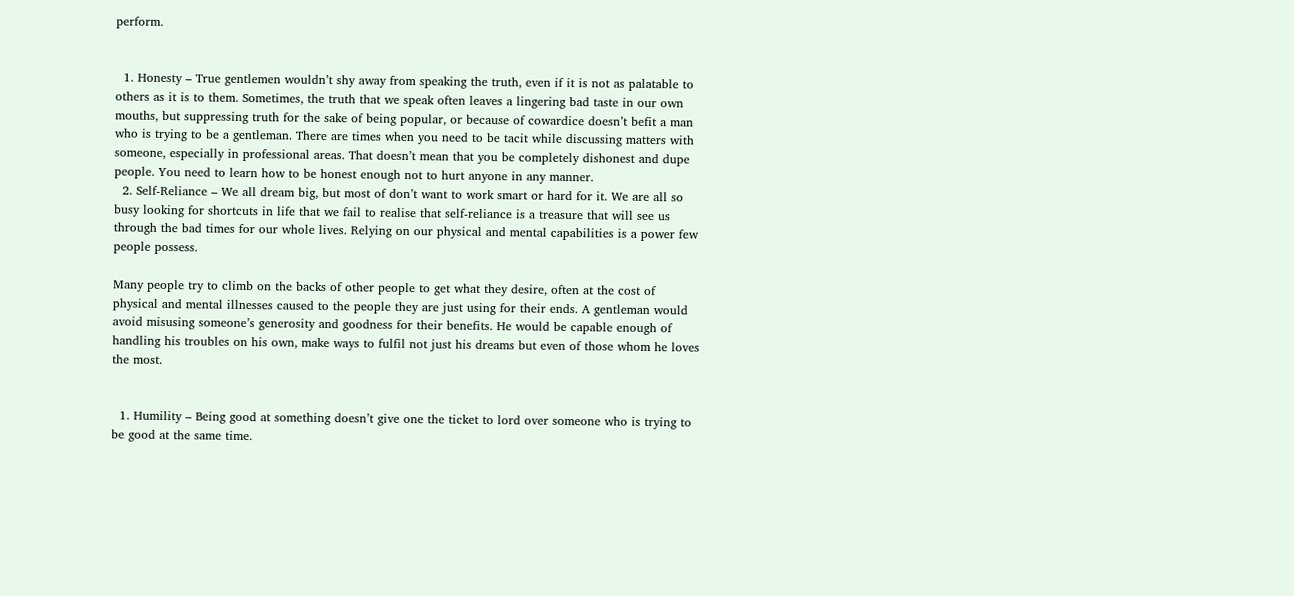perform.


  1. Honesty – True gentlemen wouldn’t shy away from speaking the truth, even if it is not as palatable to others as it is to them. Sometimes, the truth that we speak often leaves a lingering bad taste in our own mouths, but suppressing truth for the sake of being popular, or because of cowardice doesn’t befit a man who is trying to be a gentleman. There are times when you need to be tacit while discussing matters with someone, especially in professional areas. That doesn’t mean that you be completely dishonest and dupe people. You need to learn how to be honest enough not to hurt anyone in any manner.
  2. Self-Reliance – We all dream big, but most of don’t want to work smart or hard for it. We are all so busy looking for shortcuts in life that we fail to realise that self-reliance is a treasure that will see us through the bad times for our whole lives. Relying on our physical and mental capabilities is a power few people possess.

Many people try to climb on the backs of other people to get what they desire, often at the cost of physical and mental illnesses caused to the people they are just using for their ends. A gentleman would avoid misusing someone’s generosity and goodness for their benefits. He would be capable enough of handling his troubles on his own, make ways to fulfil not just his dreams but even of those whom he loves the most.


  1. Humility – Being good at something doesn’t give one the ticket to lord over someone who is trying to be good at the same time.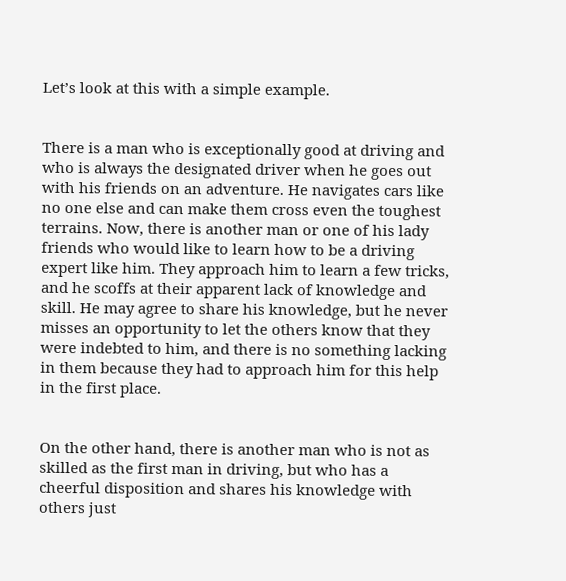Let’s look at this with a simple example.


There is a man who is exceptionally good at driving and who is always the designated driver when he goes out with his friends on an adventure. He navigates cars like no one else and can make them cross even the toughest terrains. Now, there is another man or one of his lady friends who would like to learn how to be a driving expert like him. They approach him to learn a few tricks, and he scoffs at their apparent lack of knowledge and skill. He may agree to share his knowledge, but he never misses an opportunity to let the others know that they were indebted to him, and there is no something lacking in them because they had to approach him for this help in the first place.


On the other hand, there is another man who is not as skilled as the first man in driving, but who has a cheerful disposition and shares his knowledge with others just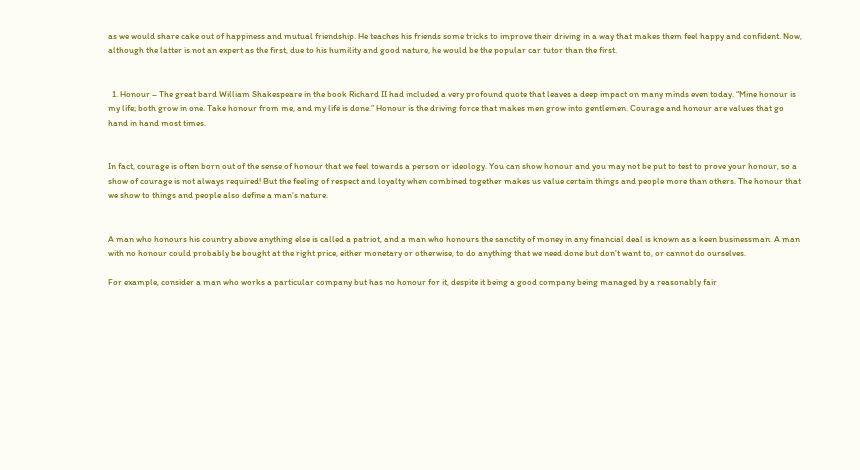as we would share cake out of happiness and mutual friendship. He teaches his friends some tricks to improve their driving in a way that makes them feel happy and confident. Now, although the latter is not an expert as the first, due to his humility and good nature, he would be the popular car tutor than the first.


  1. Honour – The great bard William Shakespeare in the book Richard II had included a very profound quote that leaves a deep impact on many minds even today. “Mine honour is my life; both grow in one. Take honour from me, and my life is done.” Honour is the driving force that makes men grow into gentlemen. Courage and honour are values that go hand in hand most times.


In fact, courage is often born out of the sense of honour that we feel towards a person or ideology. You can show honour and you may not be put to test to prove your honour, so a show of courage is not always required! But the feeling of respect and loyalty when combined together makes us value certain things and people more than others. The honour that we show to things and people also define a man’s nature.


A man who honours his country above anything else is called a patriot, and a man who honours the sanctity of money in any financial deal is known as a keen businessman. A man with no honour could probably be bought at the right price, either monetary or otherwise, to do anything that we need done but don’t want to, or cannot do ourselves.

For example, consider a man who works a particular company but has no honour for it, despite it being a good company being managed by a reasonably fair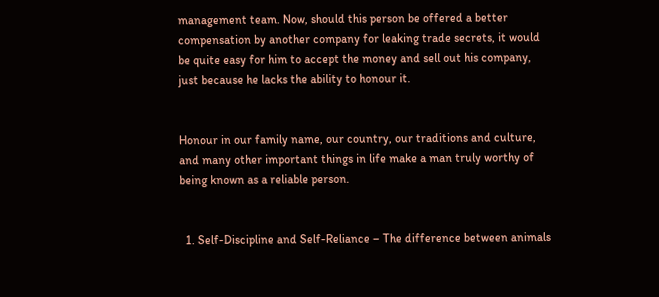management team. Now, should this person be offered a better compensation by another company for leaking trade secrets, it would be quite easy for him to accept the money and sell out his company, just because he lacks the ability to honour it.


Honour in our family name, our country, our traditions and culture, and many other important things in life make a man truly worthy of being known as a reliable person.


  1. Self-Discipline and Self-Reliance – The difference between animals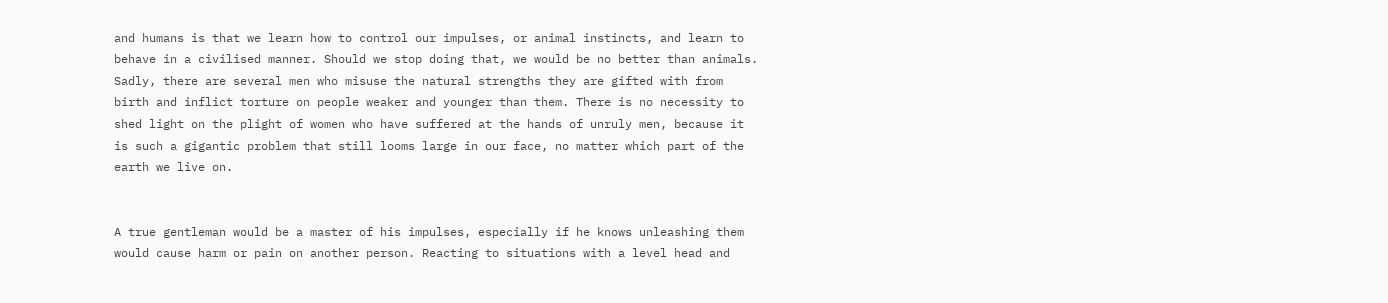and humans is that we learn how to control our impulses, or animal instincts, and learn to behave in a civilised manner. Should we stop doing that, we would be no better than animals. Sadly, there are several men who misuse the natural strengths they are gifted with from birth and inflict torture on people weaker and younger than them. There is no necessity to shed light on the plight of women who have suffered at the hands of unruly men, because it is such a gigantic problem that still looms large in our face, no matter which part of the earth we live on.


A true gentleman would be a master of his impulses, especially if he knows unleashing them would cause harm or pain on another person. Reacting to situations with a level head and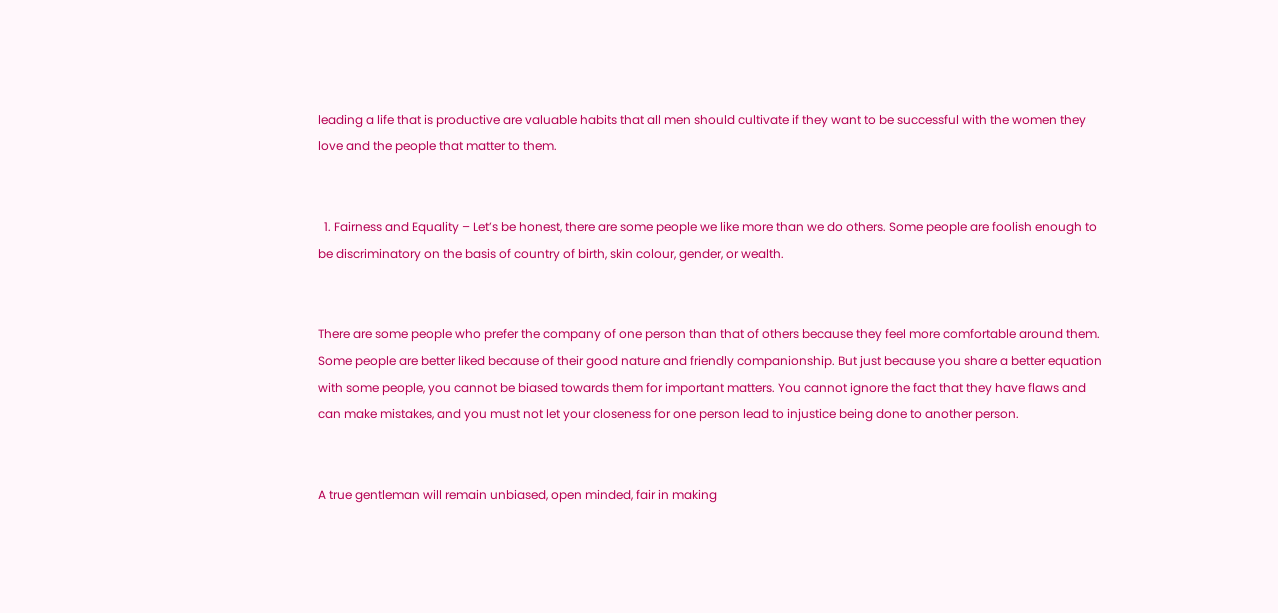leading a life that is productive are valuable habits that all men should cultivate if they want to be successful with the women they love and the people that matter to them.


  1. Fairness and Equality – Let’s be honest, there are some people we like more than we do others. Some people are foolish enough to be discriminatory on the basis of country of birth, skin colour, gender, or wealth.


There are some people who prefer the company of one person than that of others because they feel more comfortable around them. Some people are better liked because of their good nature and friendly companionship. But just because you share a better equation with some people, you cannot be biased towards them for important matters. You cannot ignore the fact that they have flaws and can make mistakes, and you must not let your closeness for one person lead to injustice being done to another person.


A true gentleman will remain unbiased, open minded, fair in making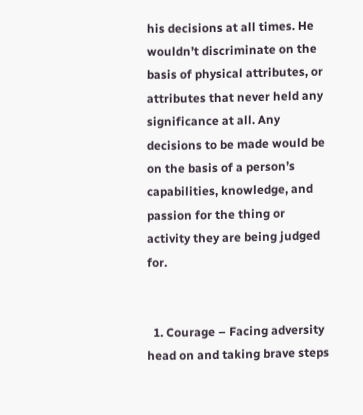his decisions at all times. He wouldn’t discriminate on the basis of physical attributes, or attributes that never held any significance at all. Any decisions to be made would be on the basis of a person’s capabilities, knowledge, and passion for the thing or activity they are being judged for.


  1. Courage – Facing adversity head on and taking brave steps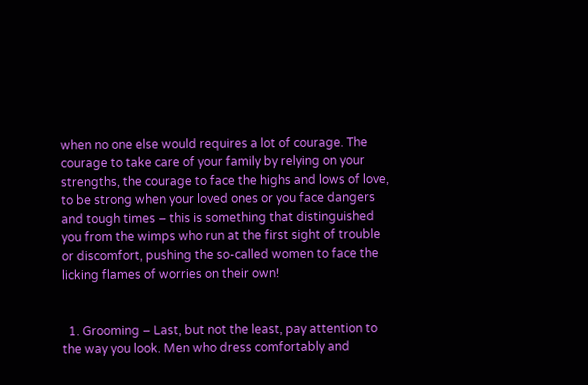when no one else would requires a lot of courage. The courage to take care of your family by relying on your strengths, the courage to face the highs and lows of love, to be strong when your loved ones or you face dangers and tough times – this is something that distinguished you from the wimps who run at the first sight of trouble or discomfort, pushing the so-called women to face the licking flames of worries on their own!


  1. Grooming – Last, but not the least, pay attention to the way you look. Men who dress comfortably and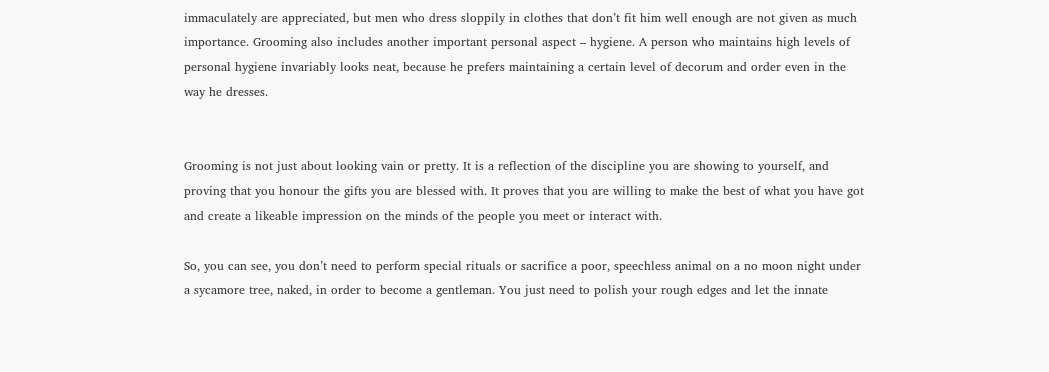immaculately are appreciated, but men who dress sloppily in clothes that don’t fit him well enough are not given as much importance. Grooming also includes another important personal aspect – hygiene. A person who maintains high levels of personal hygiene invariably looks neat, because he prefers maintaining a certain level of decorum and order even in the way he dresses.


Grooming is not just about looking vain or pretty. It is a reflection of the discipline you are showing to yourself, and proving that you honour the gifts you are blessed with. It proves that you are willing to make the best of what you have got and create a likeable impression on the minds of the people you meet or interact with.

So, you can see, you don’t need to perform special rituals or sacrifice a poor, speechless animal on a no moon night under a sycamore tree, naked, in order to become a gentleman. You just need to polish your rough edges and let the innate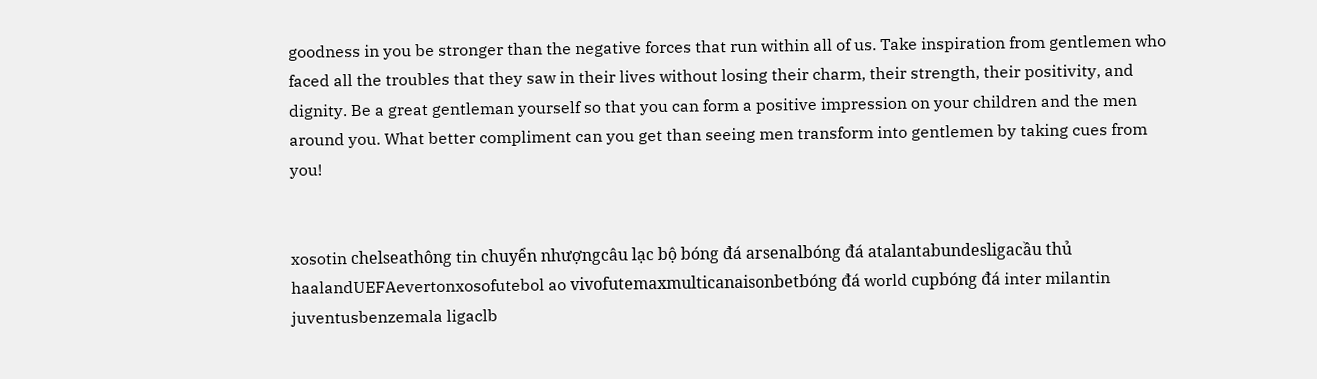goodness in you be stronger than the negative forces that run within all of us. Take inspiration from gentlemen who faced all the troubles that they saw in their lives without losing their charm, their strength, their positivity, and dignity. Be a great gentleman yourself so that you can form a positive impression on your children and the men around you. What better compliment can you get than seeing men transform into gentlemen by taking cues from you!


xosotin chelseathông tin chuyển nhượngcâu lạc bộ bóng đá arsenalbóng đá atalantabundesligacầu thủ haalandUEFAevertonxosofutebol ao vivofutemaxmulticanaisonbetbóng đá world cupbóng đá inter milantin juventusbenzemala ligaclb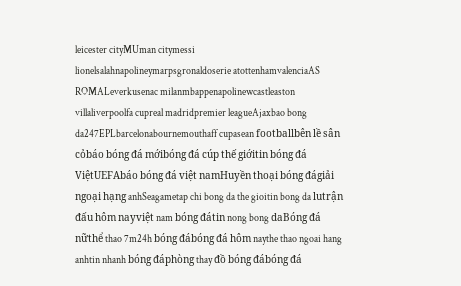leicester cityMUman citymessi lionelsalahnapolineymarpsgronaldoserie atottenhamvalenciaAS ROMALeverkusenac milanmbappenapolinewcastleaston villaliverpoolfa cupreal madridpremier leagueAjaxbao bong da247EPLbarcelonabournemouthaff cupasean footballbên lề sân cỏbáo bóng đá mớibóng đá cúp thế giớitin bóng đá ViệtUEFAbáo bóng đá việt namHuyền thoại bóng đágiải ngoại hạng anhSeagametap chi bong da the gioitin bong da lutrận đấu hôm nayviệt nam bóng đátin nong bong daBóng đá nữthể thao 7m24h bóng đábóng đá hôm naythe thao ngoai hang anhtin nhanh bóng đáphòng thay đồ bóng đábóng đá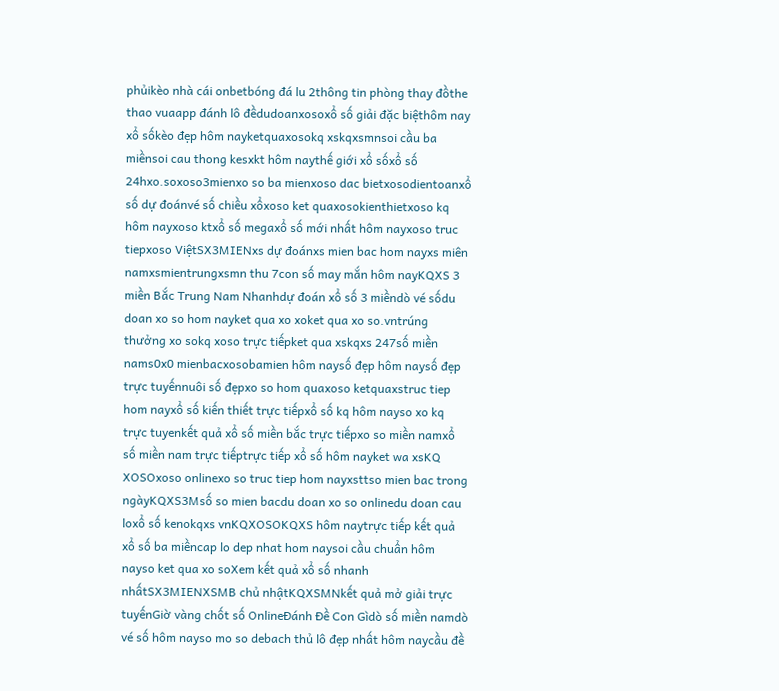phủikèo nhà cái onbetbóng đá lu 2thông tin phòng thay đồthe thao vuaapp đánh lô đềdudoanxosoxổ số giải đặc biệthôm nay xổ sốkèo đẹp hôm nayketquaxosokq xskqxsmnsoi cầu ba miềnsoi cau thong kesxkt hôm naythế giới xổ sốxổ số 24hxo.soxoso3mienxo so ba mienxoso dac bietxosodientoanxổ số dự đoánvé số chiều xổxoso ket quaxosokienthietxoso kq hôm nayxoso ktxổ số megaxổ số mới nhất hôm nayxoso truc tiepxoso ViệtSX3MIENxs dự đoánxs mien bac hom nayxs miên namxsmientrungxsmn thu 7con số may mắn hôm nayKQXS 3 miền Bắc Trung Nam Nhanhdự đoán xổ số 3 miềndò vé sốdu doan xo so hom nayket qua xo xoket qua xo so.vntrúng thưởng xo sokq xoso trực tiếpket qua xskqxs 247số miền nams0x0 mienbacxosobamien hôm naysố đẹp hôm naysố đẹp trực tuyếnnuôi số đẹpxo so hom quaxoso ketquaxstruc tiep hom nayxổ số kiến thiết trực tiếpxổ số kq hôm nayso xo kq trực tuyenkết quả xổ số miền bắc trực tiếpxo so miền namxổ số miền nam trực tiếptrực tiếp xổ số hôm nayket wa xsKQ XOSOxoso onlinexo so truc tiep hom nayxsttso mien bac trong ngàyKQXS3Msố so mien bacdu doan xo so onlinedu doan cau loxổ số kenokqxs vnKQXOSOKQXS hôm naytrực tiếp kết quả xổ số ba miềncap lo dep nhat hom naysoi cầu chuẩn hôm nayso ket qua xo soXem kết quả xổ số nhanh nhấtSX3MIENXSMB chủ nhậtKQXSMNkết quả mở giải trực tuyếnGiờ vàng chốt số OnlineĐánh Đề Con Gìdò số miền namdò vé số hôm nayso mo so debach thủ lô đẹp nhất hôm naycầu đề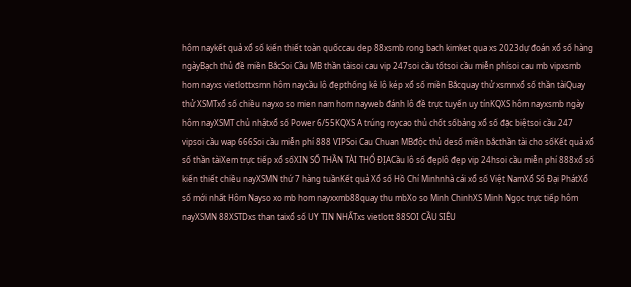hôm naykết quả xổ số kiến thiết toàn quốccau dep 88xsmb rong bach kimket qua xs 2023dự đoán xổ số hàng ngàyBạch thủ đề miền BắcSoi Cầu MB thần tàisoi cau vip 247soi cầu tốtsoi cầu miễn phísoi cau mb vipxsmb hom nayxs vietlottxsmn hôm naycầu lô đẹpthống kê lô kép xổ số miền Bắcquay thử xsmnxổ số thần tàiQuay thử XSMTxổ số chiều nayxo so mien nam hom nayweb đánh lô đề trực tuyến uy tínKQXS hôm nayxsmb ngày hôm nayXSMT chủ nhậtxổ số Power 6/55KQXS A trúng roycao thủ chốt sốbảng xổ số đặc biệtsoi cầu 247 vipsoi cầu wap 666Soi cầu miễn phí 888 VIPSoi Cau Chuan MBđộc thủ desố miền bắcthần tài cho sốKết quả xổ số thần tàiXem trực tiếp xổ sốXIN SỐ THẦN TÀI THỔ ĐỊACầu lô số đẹplô đẹp vip 24hsoi cầu miễn phí 888xổ số kiến thiết chiều nayXSMN thứ 7 hàng tuầnKết quả Xổ số Hồ Chí Minhnhà cái xổ số Việt NamXổ Số Đại PhátXổ số mới nhất Hôm Nayso xo mb hom nayxxmb88quay thu mbXo so Minh ChinhXS Minh Ngọc trực tiếp hôm nayXSMN 88XSTDxs than taixổ số UY TIN NHẤTxs vietlott 88SOI CẦU SIÊU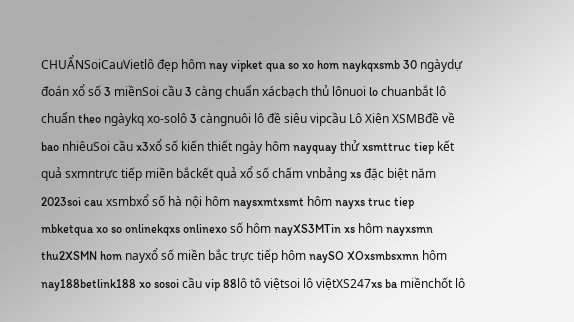CHUẨNSoiCauVietlô đẹp hôm nay vipket qua so xo hom naykqxsmb 30 ngàydự đoán xổ số 3 miềnSoi cầu 3 càng chuẩn xácbạch thủ lônuoi lo chuanbắt lô chuẩn theo ngàykq xo-solô 3 càngnuôi lô đề siêu vipcầu Lô Xiên XSMBđề về bao nhiêuSoi cầu x3xổ số kiến thiết ngày hôm nayquay thử xsmttruc tiep kết quả sxmntrực tiếp miền bắckết quả xổ số chấm vnbảng xs đặc biệt năm 2023soi cau xsmbxổ số hà nội hôm naysxmtxsmt hôm nayxs truc tiep mbketqua xo so onlinekqxs onlinexo số hôm nayXS3MTin xs hôm nayxsmn thu2XSMN hom nayxổ số miền bắc trực tiếp hôm naySO XOxsmbsxmn hôm nay188betlink188 xo sosoi cầu vip 88lô tô việtsoi lô việtXS247xs ba miềnchốt lô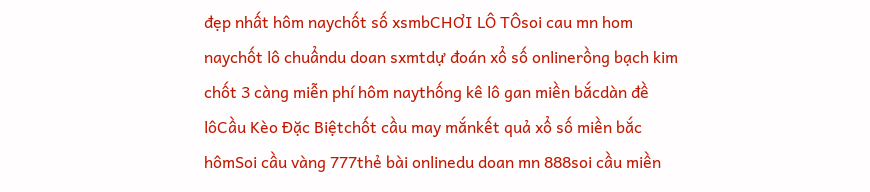đẹp nhất hôm naychốt số xsmbCHƠI LÔ TÔsoi cau mn hom naychốt lô chuẩndu doan sxmtdự đoán xổ số onlinerồng bạch kim chốt 3 càng miễn phí hôm naythống kê lô gan miền bắcdàn đề lôCầu Kèo Đặc Biệtchốt cầu may mắnkết quả xổ số miền bắc hômSoi cầu vàng 777thẻ bài onlinedu doan mn 888soi cầu miền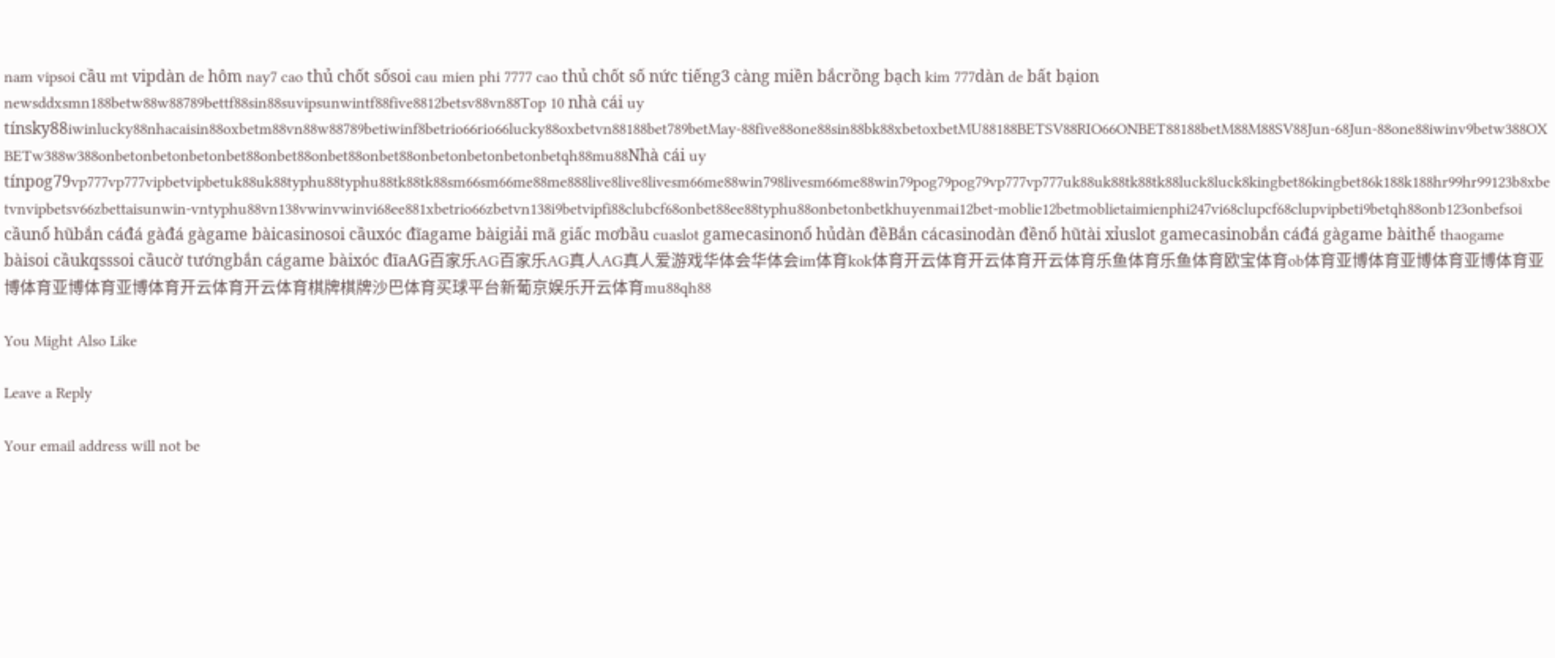nam vipsoi cầu mt vipdàn de hôm nay7 cao thủ chốt sốsoi cau mien phi 7777 cao thủ chốt số nức tiếng3 càng miền bắcrồng bạch kim 777dàn de bất bạion newsddxsmn188betw88w88789bettf88sin88suvipsunwintf88five8812betsv88vn88Top 10 nhà cái uy tínsky88iwinlucky88nhacaisin88oxbetm88vn88w88789betiwinf8betrio66rio66lucky88oxbetvn88188bet789betMay-88five88one88sin88bk88xbetoxbetMU88188BETSV88RIO66ONBET88188betM88M88SV88Jun-68Jun-88one88iwinv9betw388OXBETw388w388onbetonbetonbetonbet88onbet88onbet88onbet88onbetonbetonbetonbetqh88mu88Nhà cái uy tínpog79vp777vp777vipbetvipbetuk88uk88typhu88typhu88tk88tk88sm66sm66me88me888live8live8livesm66me88win798livesm66me88win79pog79pog79vp777vp777uk88uk88tk88tk88luck8luck8kingbet86kingbet86k188k188hr99hr99123b8xbetvnvipbetsv66zbettaisunwin-vntyphu88vn138vwinvwinvi68ee881xbetrio66zbetvn138i9betvipfi88clubcf68onbet88ee88typhu88onbetonbetkhuyenmai12bet-moblie12betmoblietaimienphi247vi68clupcf68clupvipbeti9betqh88onb123onbefsoi cầunổ hũbắn cáđá gàđá gàgame bàicasinosoi cầuxóc đĩagame bàigiải mã giấc mơbầu cuaslot gamecasinonổ hủdàn đềBắn cácasinodàn đềnổ hũtài xỉuslot gamecasinobắn cáđá gàgame bàithể thaogame bàisoi cầukqsssoi cầucờ tướngbắn cágame bàixóc đĩaAG百家乐AG百家乐AG真人AG真人爱游戏华体会华体会im体育kok体育开云体育开云体育开云体育乐鱼体育乐鱼体育欧宝体育ob体育亚博体育亚博体育亚博体育亚博体育亚博体育亚博体育开云体育开云体育棋牌棋牌沙巴体育买球平台新葡京娱乐开云体育mu88qh88

You Might Also Like

Leave a Reply

Your email address will not be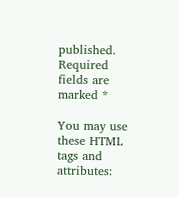published. Required fields are marked *

You may use these HTML tags and attributes: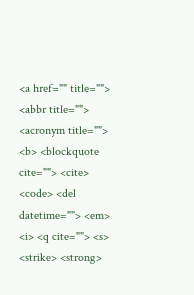<a href="" title=""> <abbr title=""> <acronym title=""> <b> <blockquote cite=""> <cite> <code> <del datetime=""> <em> <i> <q cite=""> <s> <strike> <strong>